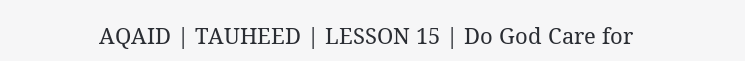AQAID | TAUHEED | LESSON 15 | Do God Care for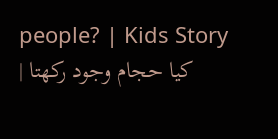people? | Kids Story | کیا حجام وجود رکھتا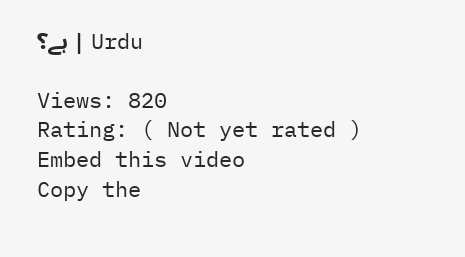ہے؟ | Urdu

Views: 820
Rating: ( Not yet rated )
Embed this video
Copy the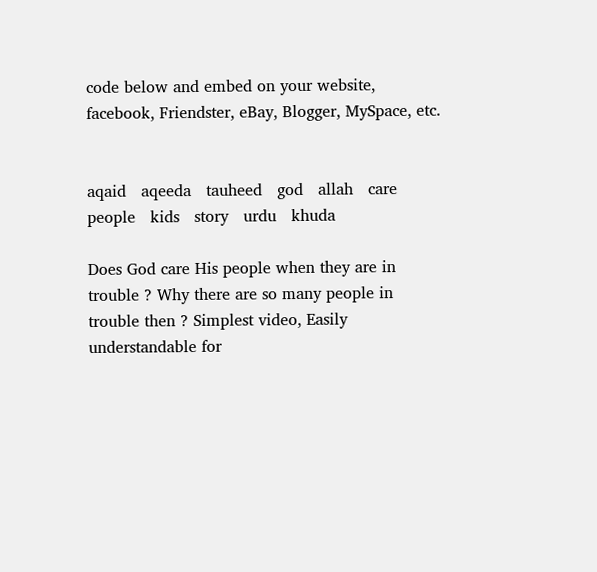code below and embed on your website, facebook, Friendster, eBay, Blogger, MySpace, etc.


aqaid   aqeeda   tauheed   god   allah   care   people   kids   story   urdu   khuda

Does God care His people when they are in trouble ? Why there are so many people in trouble then ? Simplest video, Easily understandable for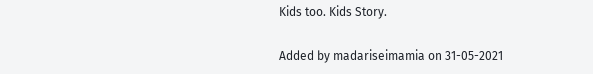Kids too. Kids Story.

Added by madariseimamia on 31-05-2021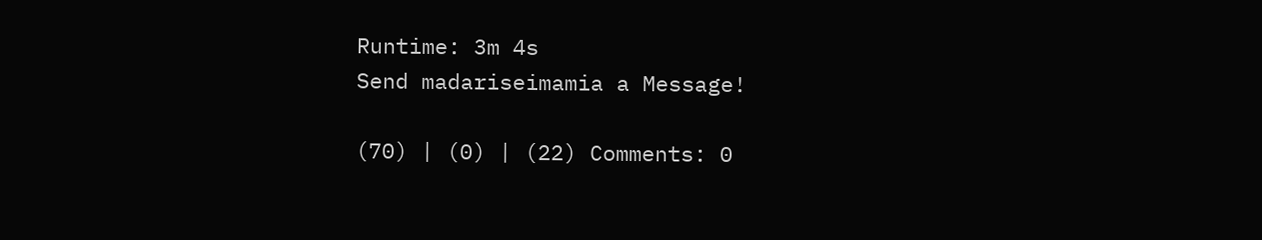Runtime: 3m 4s
Send madariseimamia a Message!

(70) | (0) | (22) Comments: 0